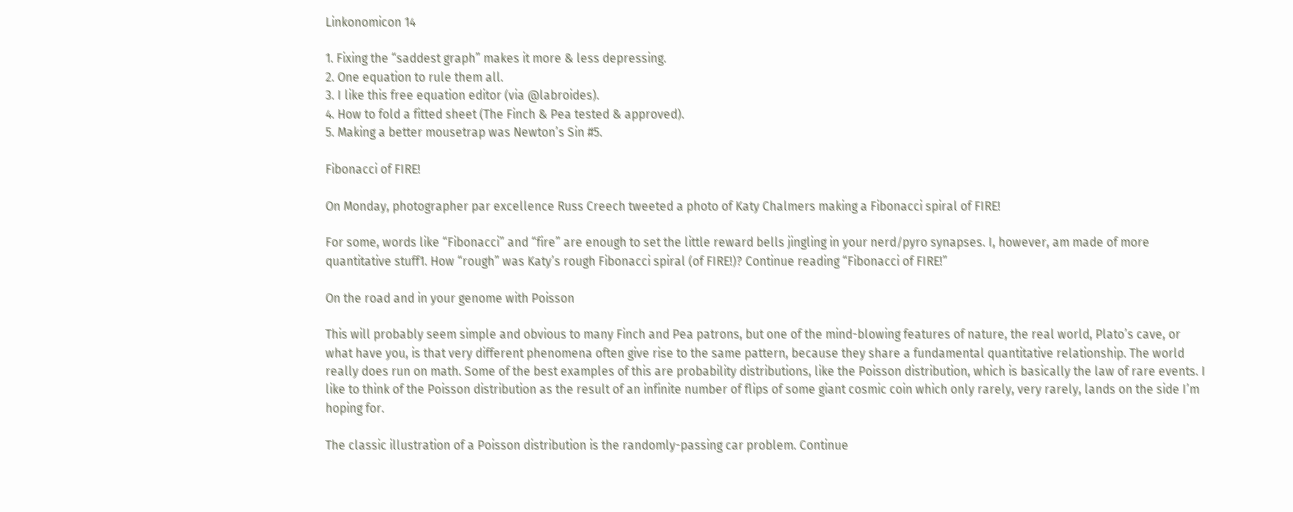Linkonomicon 14

1. Fixing the “saddest graph” makes it more & less depressing.
2. One equation to rule them all.
3. I like this free equation editor (via @labroides).
4. How to fold a fitted sheet (The Finch & Pea tested & approved).
5. Making a better mousetrap was Newton’s Sin #5.

Fibonacci of FIRE!

On Monday, photographer par excellence Russ Creech tweeted a photo of Katy Chalmers making a Fibonacci spiral of FIRE!

For some, words like “Fibonacci” and “fire” are enough to set the little reward bells jingling in your nerd/pyro synapses. I, however, am made of more quantitative stuff1. How “rough” was Katy’s rough Fibonacci spiral (of FIRE!)? Continue reading “Fibonacci of FIRE!”

On the road and in your genome with Poisson

This will probably seem simple and obvious to many Finch and Pea patrons, but one of the mind-blowing features of nature, the real world, Plato’s cave, or what have you, is that very different phenomena often give rise to the same pattern, because they share a fundamental quantitative relationship. The world really does run on math. Some of the best examples of this are probability distributions, like the Poisson distribution, which is basically the law of rare events. I like to think of the Poisson distribution as the result of an infinite number of flips of some giant cosmic coin which only rarely, very rarely, lands on the side I’m hoping for.

The classic illustration of a Poisson distribution is the randomly-passing car problem. Continue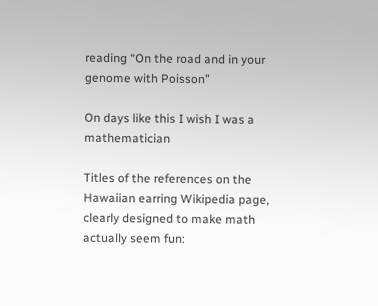reading “On the road and in your genome with Poisson”

On days like this I wish I was a mathematician

Titles of the references on the Hawaiian earring Wikipedia page, clearly designed to make math actually seem fun: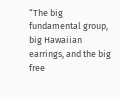“The big fundamental group, big Hawaiian earrings, and the big free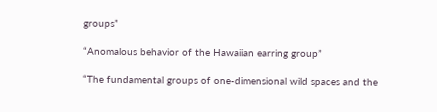groups”

“Anomalous behavior of the Hawaiian earring group”

“The fundamental groups of one-dimensional wild spaces and the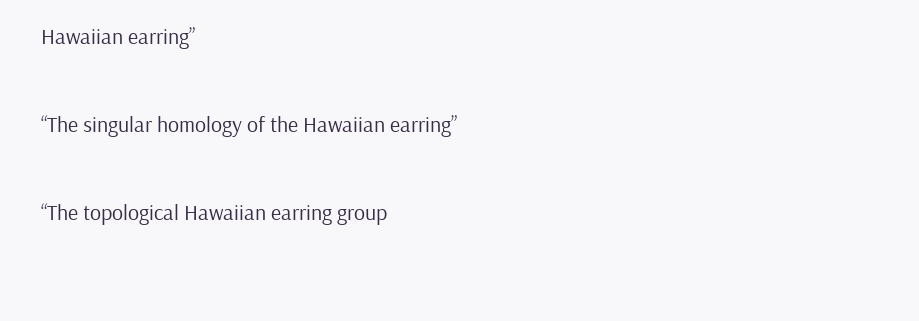Hawaiian earring”

“The singular homology of the Hawaiian earring”

“The topological Hawaiian earring group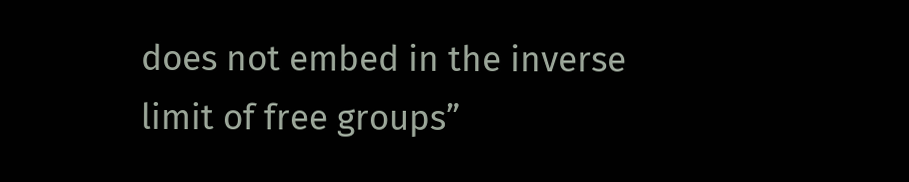does not embed in the inverse limit of free groups”